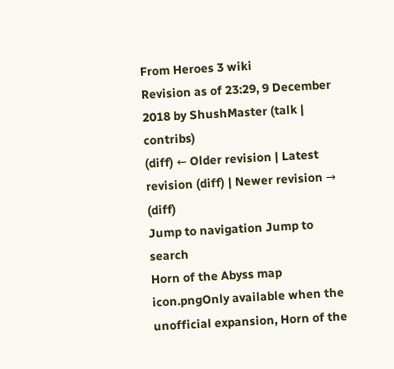From Heroes 3 wiki
Revision as of 23:29, 9 December 2018 by ShushMaster (talk | contribs)
(diff) ← Older revision | Latest revision (diff) | Newer revision → (diff)
Jump to navigation Jump to search
Horn of the Abyss map icon.pngOnly available when the unofficial expansion, Horn of the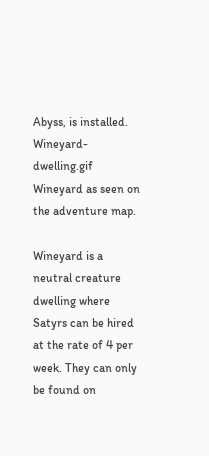Abyss, is installed.
Wineyard-dwelling.gif Wineyard as seen on the adventure map.

Wineyard is a neutral creature dwelling where Satyrs can be hired at the rate of 4 per week. They can only be found on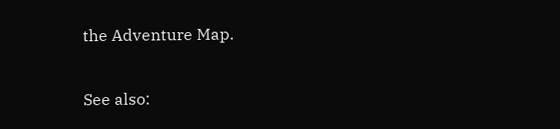the Adventure Map.

See also: